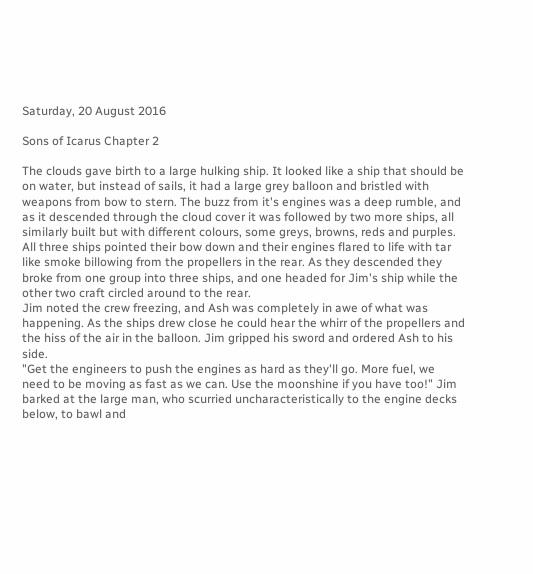Saturday, 20 August 2016

Sons of Icarus Chapter 2

The clouds gave birth to a large hulking ship. It looked like a ship that should be on water, but instead of sails, it had a large grey balloon and bristled with weapons from bow to stern. The buzz from it's engines was a deep rumble, and as it descended through the cloud cover it was followed by two more ships, all similarly built but with different colours, some greys, browns, reds and purples. All three ships pointed their bow down and their engines flared to life with tar like smoke billowing from the propellers in the rear. As they descended they broke from one group into three ships, and one headed for Jim's ship while the other two craft circled around to the rear.
Jim noted the crew freezing, and Ash was completely in awe of what was happening. As the ships drew close he could hear the whirr of the propellers and the hiss of the air in the balloon. Jim gripped his sword and ordered Ash to his side.
"Get the engineers to push the engines as hard as they'll go. More fuel, we need to be moving as fast as we can. Use the moonshine if you have too!" Jim barked at the large man, who scurried uncharacteristically to the engine decks below, to bawl and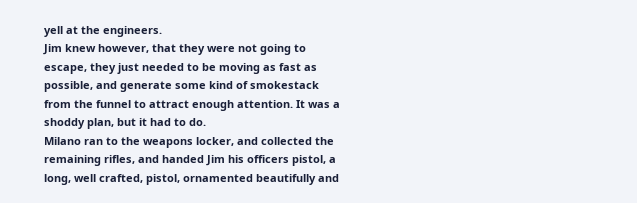yell at the engineers.
Jim knew however, that they were not going to escape, they just needed to be moving as fast as possible, and generate some kind of smokestack from the funnel to attract enough attention. It was a shoddy plan, but it had to do.
Milano ran to the weapons locker, and collected the remaining rifles, and handed Jim his officers pistol, a long, well crafted, pistol, ornamented beautifully and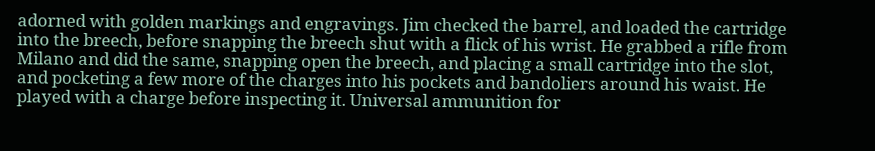adorned with golden markings and engravings. Jim checked the barrel, and loaded the cartridge into the breech, before snapping the breech shut with a flick of his wrist. He grabbed a rifle from Milano and did the same, snapping open the breech, and placing a small cartridge into the slot, and pocketing a few more of the charges into his pockets and bandoliers around his waist. He played with a charge before inspecting it. Universal ammunition for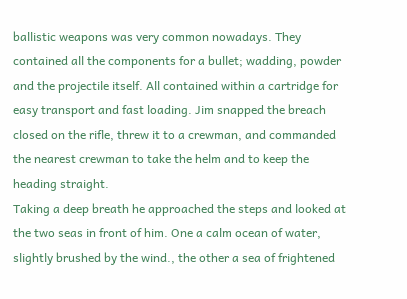ballistic weapons was very common nowadays. They contained all the components for a bullet; wadding, powder and the projectile itself. All contained within a cartridge for easy transport and fast loading. Jim snapped the breach closed on the rifle, threw it to a crewman, and commanded the nearest crewman to take the helm and to keep the heading straight.
Taking a deep breath he approached the steps and looked at the two seas in front of him. One a calm ocean of water, slightly brushed by the wind., the other a sea of frightened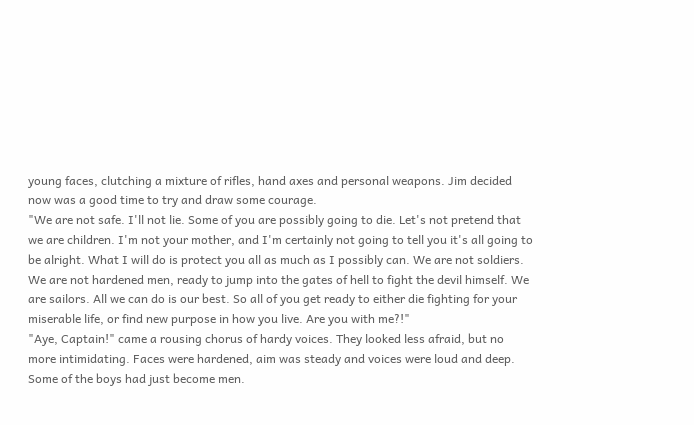young faces, clutching a mixture of rifles, hand axes and personal weapons. Jim decided now was a good time to try and draw some courage.
"We are not safe. I'll not lie. Some of you are possibly going to die. Let's not pretend that we are children. I'm not your mother, and I'm certainly not going to tell you it's all going to be alright. What I will do is protect you all as much as I possibly can. We are not soldiers. We are not hardened men, ready to jump into the gates of hell to fight the devil himself. We are sailors. All we can do is our best. So all of you get ready to either die fighting for your miserable life, or find new purpose in how you live. Are you with me?!"
"Aye, Captain!" came a rousing chorus of hardy voices. They looked less afraid, but no more intimidating. Faces were hardened, aim was steady and voices were loud and deep. Some of the boys had just become men.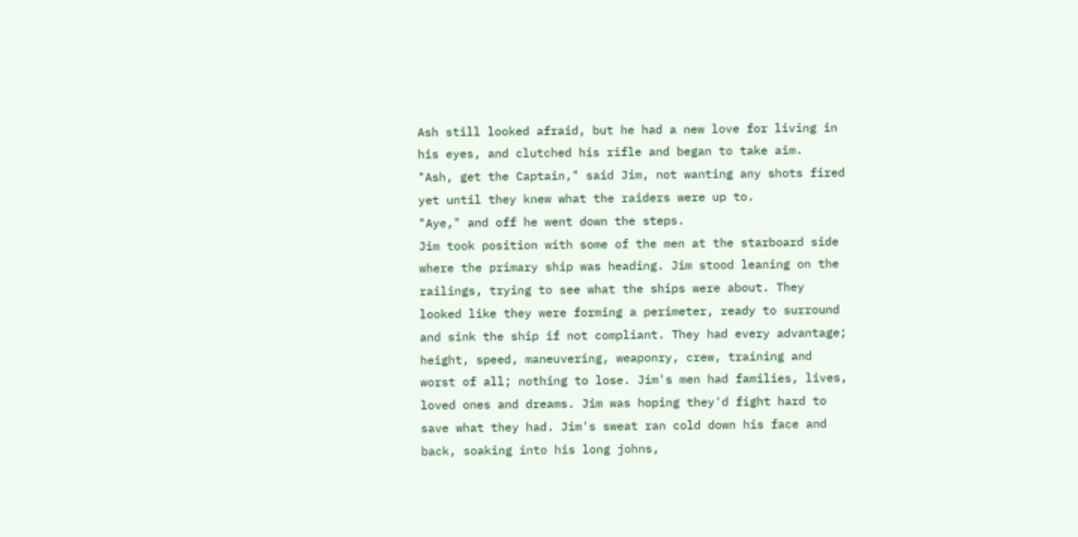Ash still looked afraid, but he had a new love for living in his eyes, and clutched his rifle and began to take aim.
"Ash, get the Captain," said Jim, not wanting any shots fired yet until they knew what the raiders were up to.
"Aye," and off he went down the steps.
Jim took position with some of the men at the starboard side where the primary ship was heading. Jim stood leaning on the railings, trying to see what the ships were about. They looked like they were forming a perimeter, ready to surround and sink the ship if not compliant. They had every advantage; height, speed, maneuvering, weaponry, crew, training and worst of all; nothing to lose. Jim's men had families, lives, loved ones and dreams. Jim was hoping they'd fight hard to save what they had. Jim's sweat ran cold down his face and back, soaking into his long johns,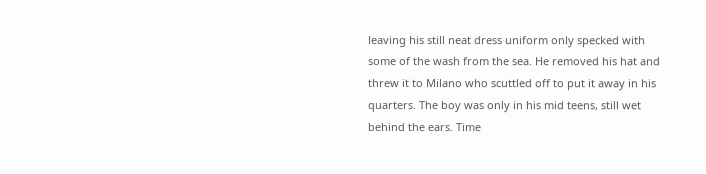leaving his still neat dress uniform only specked with some of the wash from the sea. He removed his hat and threw it to Milano who scuttled off to put it away in his quarters. The boy was only in his mid teens, still wet behind the ears. Time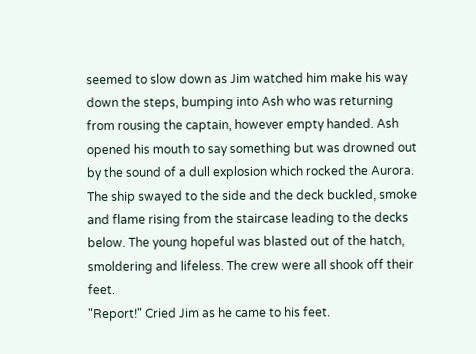seemed to slow down as Jim watched him make his way down the steps, bumping into Ash who was returning from rousing the captain, however empty handed. Ash opened his mouth to say something but was drowned out by the sound of a dull explosion which rocked the Aurora. The ship swayed to the side and the deck buckled, smoke and flame rising from the staircase leading to the decks below. The young hopeful was blasted out of the hatch, smoldering and lifeless. The crew were all shook off their feet.
"Report!" Cried Jim as he came to his feet.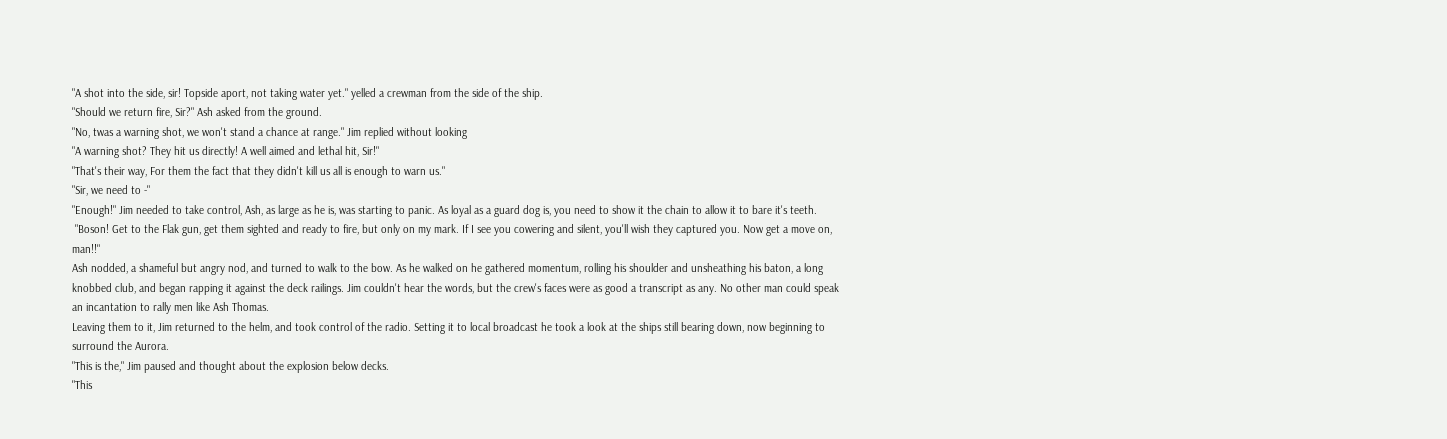"A shot into the side, sir! Topside aport, not taking water yet." yelled a crewman from the side of the ship.
"Should we return fire, Sir?" Ash asked from the ground.
"No, twas a warning shot, we won't stand a chance at range." Jim replied without looking
"A warning shot? They hit us directly! A well aimed and lethal hit, Sir!"
"That's their way, For them the fact that they didn't kill us all is enough to warn us."
"Sir, we need to -"
"Enough!" Jim needed to take control, Ash, as large as he is, was starting to panic. As loyal as a guard dog is, you need to show it the chain to allow it to bare it's teeth.
 "Boson! Get to the Flak gun, get them sighted and ready to fire, but only on my mark. If I see you cowering and silent, you'll wish they captured you. Now get a move on, man!!"
Ash nodded, a shameful but angry nod, and turned to walk to the bow. As he walked on he gathered momentum, rolling his shoulder and unsheathing his baton, a long knobbed club, and began rapping it against the deck railings. Jim couldn't hear the words, but the crew's faces were as good a transcript as any. No other man could speak an incantation to rally men like Ash Thomas.
Leaving them to it, Jim returned to the helm, and took control of the radio. Setting it to local broadcast he took a look at the ships still bearing down, now beginning to surround the Aurora.
"This is the," Jim paused and thought about the explosion below decks.
"This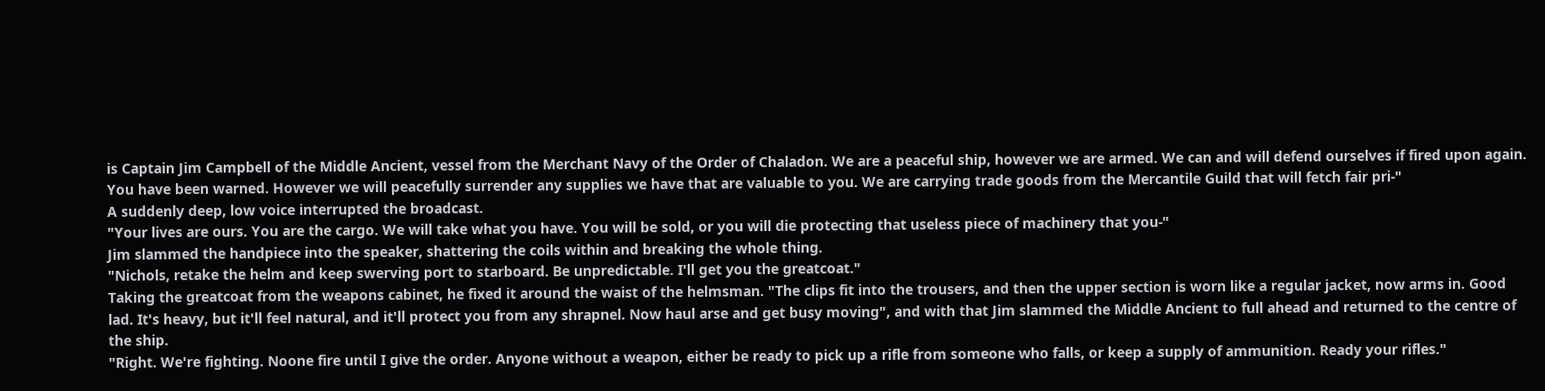is Captain Jim Campbell of the Middle Ancient, vessel from the Merchant Navy of the Order of Chaladon. We are a peaceful ship, however we are armed. We can and will defend ourselves if fired upon again. You have been warned. However we will peacefully surrender any supplies we have that are valuable to you. We are carrying trade goods from the Mercantile Guild that will fetch fair pri-"
A suddenly deep, low voice interrupted the broadcast.
"Your lives are ours. You are the cargo. We will take what you have. You will be sold, or you will die protecting that useless piece of machinery that you-"
Jim slammed the handpiece into the speaker, shattering the coils within and breaking the whole thing.
"Nichols, retake the helm and keep swerving port to starboard. Be unpredictable. I'll get you the greatcoat."
Taking the greatcoat from the weapons cabinet, he fixed it around the waist of the helmsman. "The clips fit into the trousers, and then the upper section is worn like a regular jacket, now arms in. Good lad. It's heavy, but it'll feel natural, and it'll protect you from any shrapnel. Now haul arse and get busy moving", and with that Jim slammed the Middle Ancient to full ahead and returned to the centre of the ship.
"Right. We're fighting. Noone fire until I give the order. Anyone without a weapon, either be ready to pick up a rifle from someone who falls, or keep a supply of ammunition. Ready your rifles."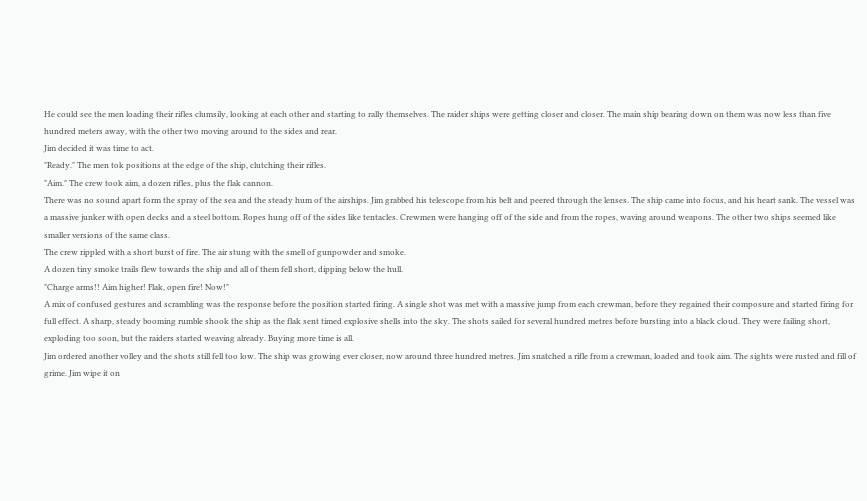He could see the men loading their rifles clumsily, looking at each other and starting to rally themselves. The raider ships were getting closer and closer. The main ship bearing down on them was now less than five hundred meters away, with the other two moving around to the sides and rear.
Jim decided it was time to act.
"Ready." The men tok positions at the edge of the ship, clutching their rifles.
"Aim." The crew took aim, a dozen rifles, plus the flak cannon.
There was no sound apart form the spray of the sea and the steady hum of the airships. Jim grabbed his telescope from his belt and peered through the lenses. The ship came into focus, and his heart sank. The vessel was a massive junker with open decks and a steel bottom. Ropes hung off of the sides like tentacles. Crewmen were hanging off of the side and from the ropes, waving around weapons. The other two ships seemed like smaller versions of the same class.
The crew rippled with a short burst of fire. The air stung with the smell of gunpowder and smoke.
A dozen tiny smoke trails flew towards the ship and all of them fell short, dipping below the hull.
"Charge arms!! Aim higher! Flak, open fire! Now!"
A mix of confused gestures and scrambling was the response before the position started firing. A single shot was met with a massive jump from each crewman, before they regained their composure and started firing for full effect. A sharp, steady booming rumble shook the ship as the flak sent timed explosive shells into the sky. The shots sailed for several hundred metres before bursting into a black cloud. They were failing short, exploding too soon, but the raiders started weaving already. Buying more time is all.
Jim ordered another volley and the shots still fell too low. The ship was growing ever closer, now around three hundred metres. Jim snatched a rifle from a crewman, loaded and took aim. The sights were rusted and fill of grime. Jim wipe it on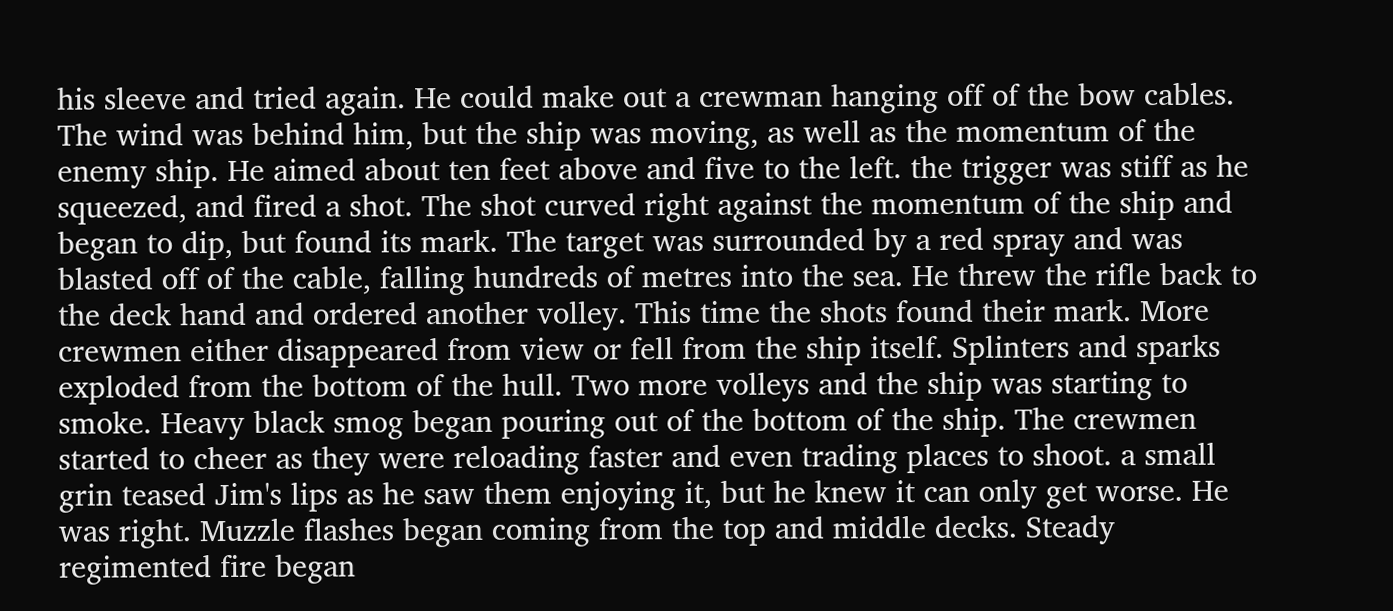his sleeve and tried again. He could make out a crewman hanging off of the bow cables. The wind was behind him, but the ship was moving, as well as the momentum of the enemy ship. He aimed about ten feet above and five to the left. the trigger was stiff as he squeezed, and fired a shot. The shot curved right against the momentum of the ship and began to dip, but found its mark. The target was surrounded by a red spray and was blasted off of the cable, falling hundreds of metres into the sea. He threw the rifle back to the deck hand and ordered another volley. This time the shots found their mark. More crewmen either disappeared from view or fell from the ship itself. Splinters and sparks exploded from the bottom of the hull. Two more volleys and the ship was starting to smoke. Heavy black smog began pouring out of the bottom of the ship. The crewmen started to cheer as they were reloading faster and even trading places to shoot. a small grin teased Jim's lips as he saw them enjoying it, but he knew it can only get worse. He was right. Muzzle flashes began coming from the top and middle decks. Steady regimented fire began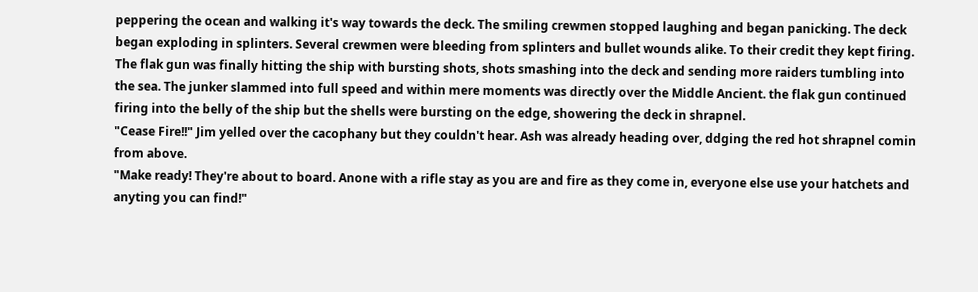peppering the ocean and walking it's way towards the deck. The smiling crewmen stopped laughing and began panicking. The deck began exploding in splinters. Several crewmen were bleeding from splinters and bullet wounds alike. To their credit they kept firing. The flak gun was finally hitting the ship with bursting shots, shots smashing into the deck and sending more raiders tumbling into the sea. The junker slammed into full speed and within mere moments was directly over the Middle Ancient. the flak gun continued firing into the belly of the ship but the shells were bursting on the edge, showering the deck in shrapnel.
"Cease Fire!!" Jim yelled over the cacophany but they couldn't hear. Ash was already heading over, ddging the red hot shrapnel comin from above.
"Make ready! They're about to board. Anone with a rifle stay as you are and fire as they come in, everyone else use your hatchets and anyting you can find!"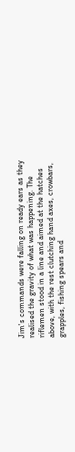Jim's commands were falling on ready ears as they realised the gravity of what was happening. The riflemen stood in a line and aimed at the hatches above, with the rest clutching hand axes, crowbars, grapples, fishing spears and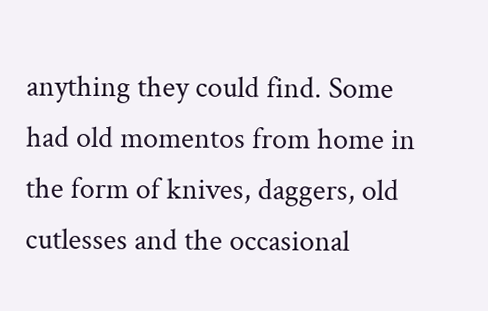anything they could find. Some had old momentos from home in the form of knives, daggers, old cutlesses and the occasional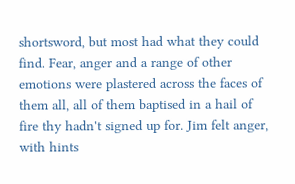shortsword, but most had what they could find. Fear, anger and a range of other emotions were plastered across the faces of them all, all of them baptised in a hail of fire thy hadn't signed up for. Jim felt anger, with hints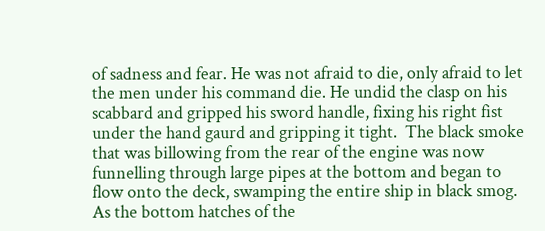of sadness and fear. He was not afraid to die, only afraid to let the men under his command die. He undid the clasp on his scabbard and gripped his sword handle, fixing his right fist under the hand gaurd and gripping it tight.  The black smoke that was billowing from the rear of the engine was now funnelling through large pipes at the bottom and began to flow onto the deck, swamping the entire ship in black smog.
As the bottom hatches of the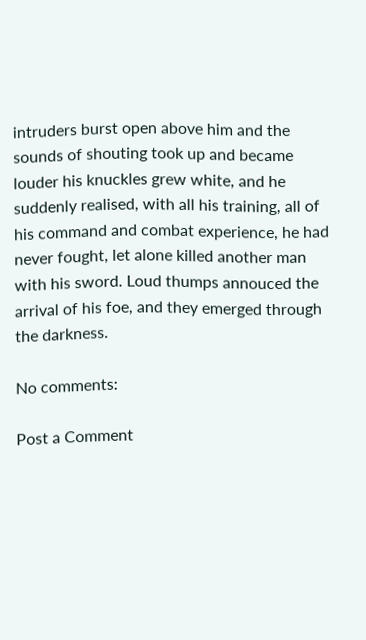intruders burst open above him and the sounds of shouting took up and became louder his knuckles grew white, and he suddenly realised, with all his training, all of his command and combat experience, he had never fought, let alone killed another man with his sword. Loud thumps annouced the arrival of his foe, and they emerged through the darkness.

No comments:

Post a Comment